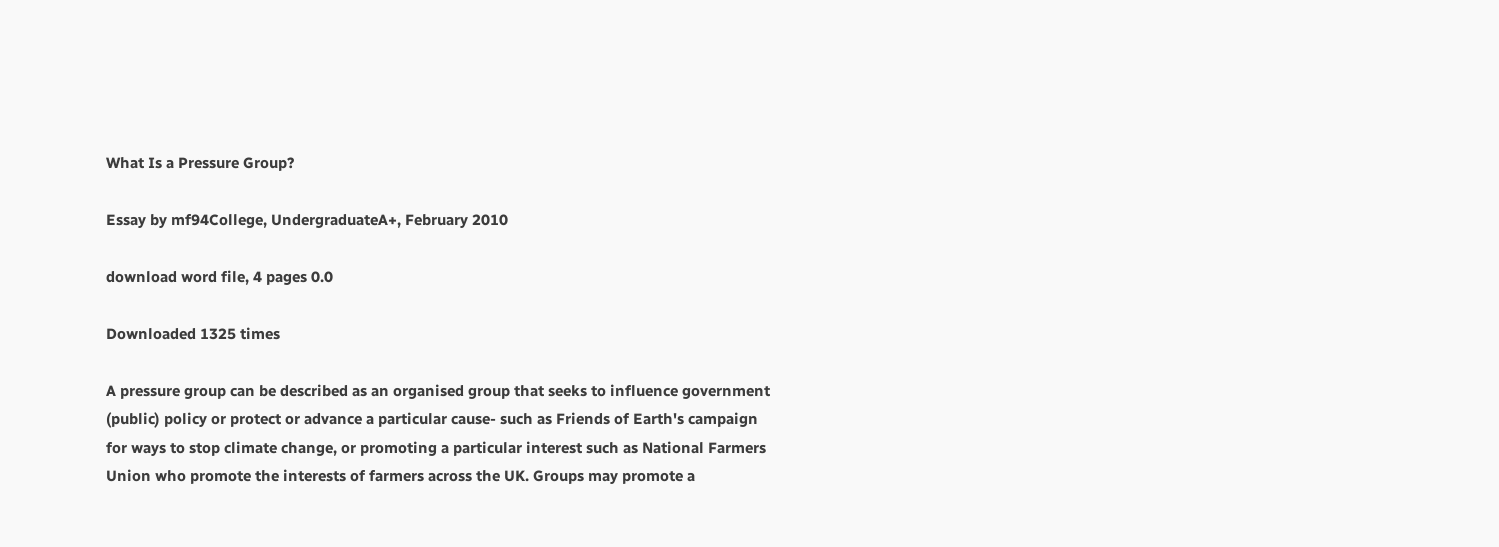What Is a Pressure Group?

Essay by mf94College, UndergraduateA+, February 2010

download word file, 4 pages 0.0

Downloaded 1325 times

A pressure group can be described as an organised group that seeks to influence government (public) policy or protect or advance a particular cause- such as Friends of Earth's campaign for ways to stop climate change, or promoting a particular interest such as National Farmers Union who promote the interests of farmers across the UK. Groups may promote a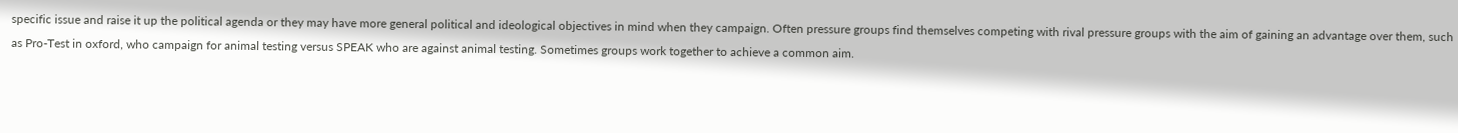specific issue and raise it up the political agenda or they may have more general political and ideological objectives in mind when they campaign. Often pressure groups find themselves competing with rival pressure groups with the aim of gaining an advantage over them, such as Pro-Test in oxford, who campaign for animal testing versus SPEAK who are against animal testing. Sometimes groups work together to achieve a common aim.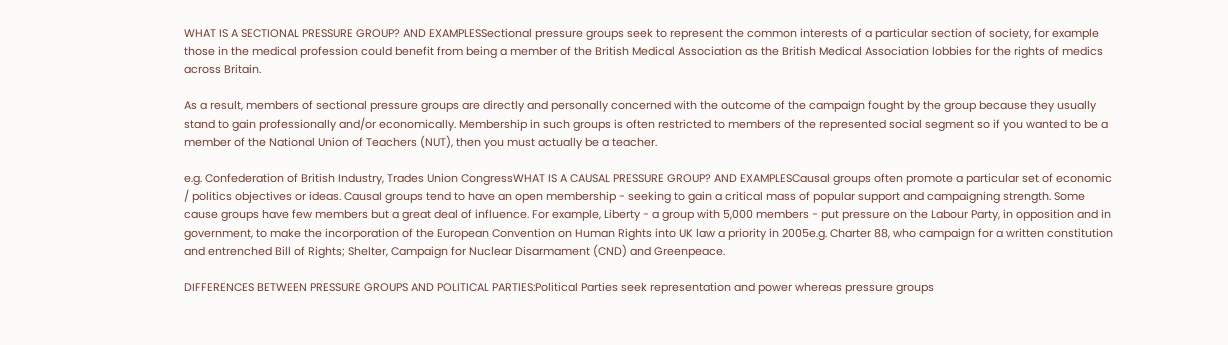WHAT IS A SECTIONAL PRESSURE GROUP? AND EXAMPLESSectional pressure groups seek to represent the common interests of a particular section of society, for example those in the medical profession could benefit from being a member of the British Medical Association as the British Medical Association lobbies for the rights of medics across Britain.

As a result, members of sectional pressure groups are directly and personally concerned with the outcome of the campaign fought by the group because they usually stand to gain professionally and/or economically. Membership in such groups is often restricted to members of the represented social segment so if you wanted to be a member of the National Union of Teachers (NUT), then you must actually be a teacher.

e.g. Confederation of British Industry, Trades Union CongressWHAT IS A CAUSAL PRESSURE GROUP? AND EXAMPLESCausal groups often promote a particular set of economic / politics objectives or ideas. Causal groups tend to have an open membership - seeking to gain a critical mass of popular support and campaigning strength. Some cause groups have few members but a great deal of influence. For example, Liberty - a group with 5,000 members - put pressure on the Labour Party, in opposition and in government, to make the incorporation of the European Convention on Human Rights into UK law a priority in 2005e.g. Charter 88, who campaign for a written constitution and entrenched Bill of Rights; Shelter, Campaign for Nuclear Disarmament (CND) and Greenpeace.

DIFFERENCES BETWEEN PRESSURE GROUPS AND POLITICAL PARTIES:Political Parties seek representation and power whereas pressure groups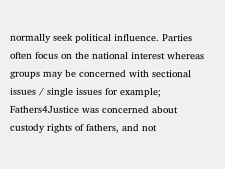normally seek political influence. Parties often focus on the national interest whereas groups may be concerned with sectional issues / single issues for example; Fathers4Justice was concerned about custody rights of fathers, and not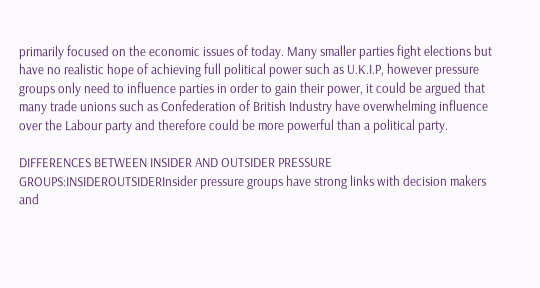primarily focused on the economic issues of today. Many smaller parties fight elections but have no realistic hope of achieving full political power such as U.K.I.P, however pressure groups only need to influence parties in order to gain their power, it could be argued that many trade unions such as Confederation of British Industry have overwhelming influence over the Labour party and therefore could be more powerful than a political party.

DIFFERENCES BETWEEN INSIDER AND OUTSIDER PRESSURE GROUPS:INSIDEROUTSIDERInsider pressure groups have strong links with decision makers and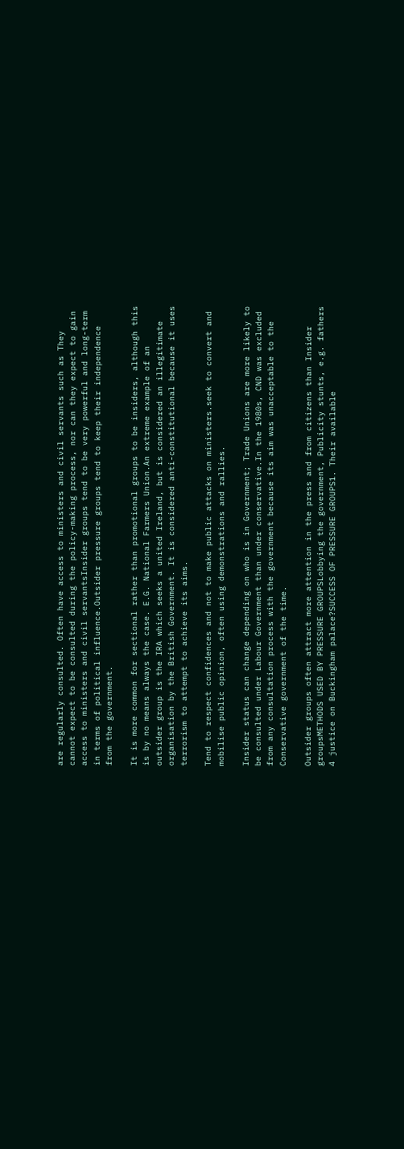are regularly consulted. Often have access to ministers and civil servants such as They cannot expect to be consulted during the policy-making process, nor can they expect to gain access to ministers and civil servantsInsider groups tend to be very powerful and long-term in terms of political influence.Outsider pressure groups tend to keep their independence from the government.

It is more common for sectional rather than promotional groups to be insiders, although this is by no means always the case. E.G. National Farmers Union.An extreme example of an outsider group is the IRA which seeks a united Ireland, but is considered an illegitimate organisation by the British Government. It is considered anti-constitutional because it uses terrorism to attempt to achieve its aims.

Tend to respect confidences and not to make public attacks on ministers.seek to convert and mobilise public opinion, often using demonstrations and rallies.

Insider status can change depending on who is in Government; Trade Unions are more likely to be consulted under Labour Government than under conservative.In the 1980s, CND was excluded from any consultation process with the government because its aim was unacceptable to the Conservative government of the time.

Outsider groups often attract more attention in the press and from citizens than Insider groupsMETHODS USED BY PRESSURE GROUPSLobbying the government, Publicity stunts, e.g. fathers 4 justice on Buckingham palace?SUCCESS OF PRESSURE GROUPS1. Their available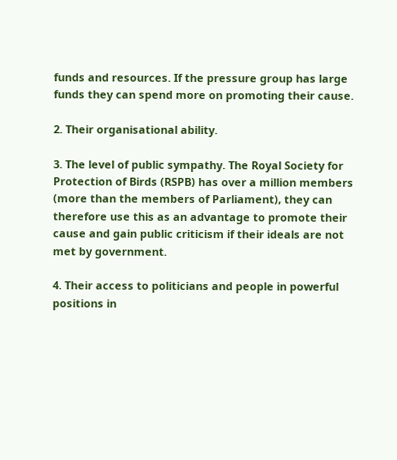funds and resources. If the pressure group has large funds they can spend more on promoting their cause.

2. Their organisational ability.

3. The level of public sympathy. The Royal Society for Protection of Birds (RSPB) has over a million members (more than the members of Parliament), they can therefore use this as an advantage to promote their cause and gain public criticism if their ideals are not met by government.

4. Their access to politicians and people in powerful positions in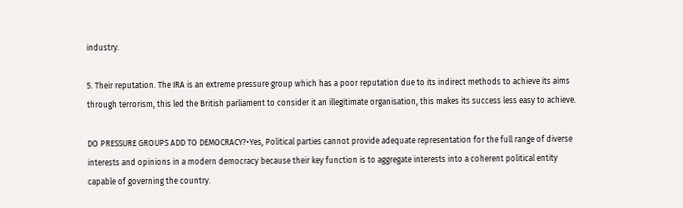industry.

5. Their reputation. The IRA is an extreme pressure group which has a poor reputation due to its indirect methods to achieve its aims through terrorism, this led the British parliament to consider it an illegitimate organisation, this makes its success less easy to achieve.

DO PRESSURE GROUPS ADD TO DEMOCRACY?•Yes, Political parties cannot provide adequate representation for the full range of diverse interests and opinions in a modern democracy because their key function is to aggregate interests into a coherent political entity capable of governing the country.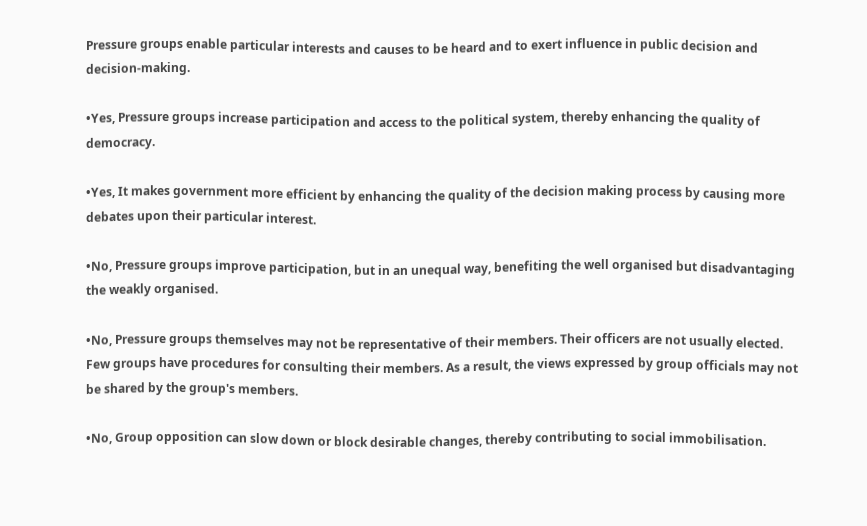Pressure groups enable particular interests and causes to be heard and to exert influence in public decision and decision-making.

•Yes, Pressure groups increase participation and access to the political system, thereby enhancing the quality of democracy.

•Yes, It makes government more efficient by enhancing the quality of the decision making process by causing more debates upon their particular interest.

•No, Pressure groups improve participation, but in an unequal way, benefiting the well organised but disadvantaging the weakly organised.

•No, Pressure groups themselves may not be representative of their members. Their officers are not usually elected. Few groups have procedures for consulting their members. As a result, the views expressed by group officials may not be shared by the group's members.

•No, Group opposition can slow down or block desirable changes, thereby contributing to social immobilisation.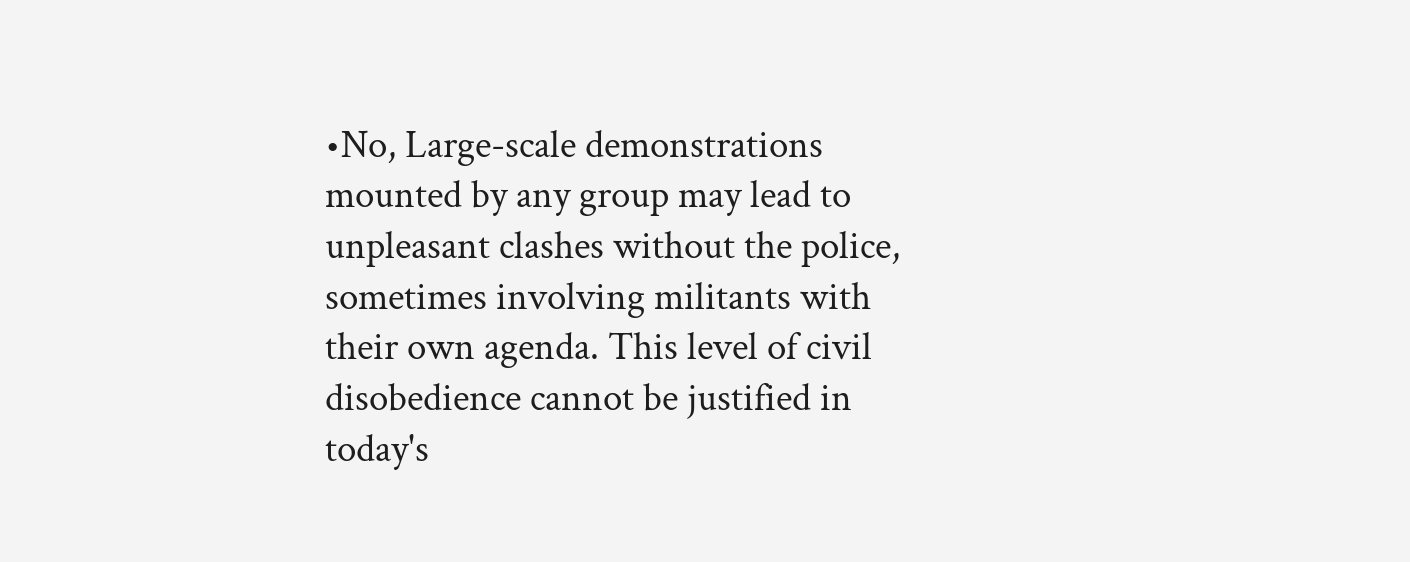•No, Large-scale demonstrations mounted by any group may lead to unpleasant clashes without the police, sometimes involving militants with their own agenda. This level of civil disobedience cannot be justified in today's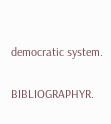democratic system.

BIBLIOGRAPHYR.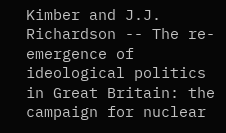Kimber and J.J. Richardson -- The re-emergence of ideological politics in Great Britain: the campaign for nuclear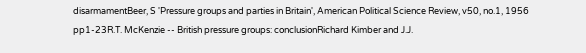disarmamentBeer, S 'Pressure groups and parties in Britain', American Political Science Review, v50, no.1, 1956 pp1-23R.T. McKenzie -- British pressure groups: conclusionRichard Kimber and J.J.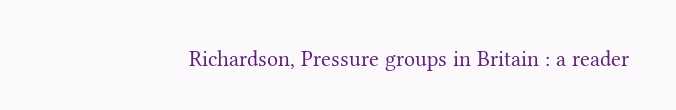Richardson, Pressure groups in Britain : a reader